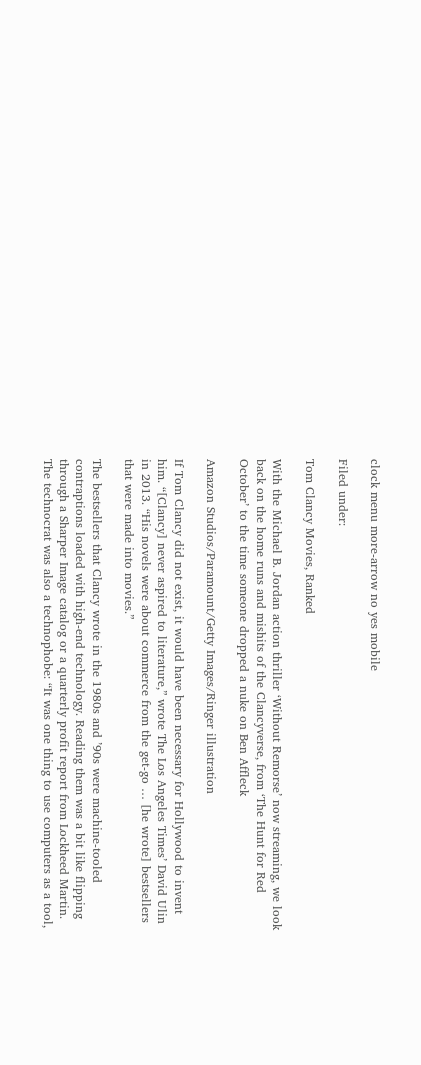clock menu more-arrow no yes mobile

Filed under:

Tom Clancy Movies, Ranked

With the Michael B. Jordan action thriller ‘Without Remorse’ now streaming, we look back on the home runs and mishits of the Clancyverse, from ‘The Hunt for Red October’ to the time someone dropped a nuke on Ben Affleck

Amazon Studios/Paramount/Getty Images/Ringer illustration

If Tom Clancy did not exist, it would have been necessary for Hollywood to invent him. “[Clancy] never aspired to literature,” wrote The Los Angeles Times’ David Ulin in 2013. “His novels were about commerce from the get-go … [he wrote] bestsellers that were made into movies.”

The bestsellers that Clancy wrote in the 1980s and ’90s were machine-tooled contraptions loaded with high-end technology. Reading them was a bit like flipping through a Sharper Image catalog or a quarterly profit report from Lockheed Martin. The technocrat was also a technophobe: “It was one thing to use computers as a tool,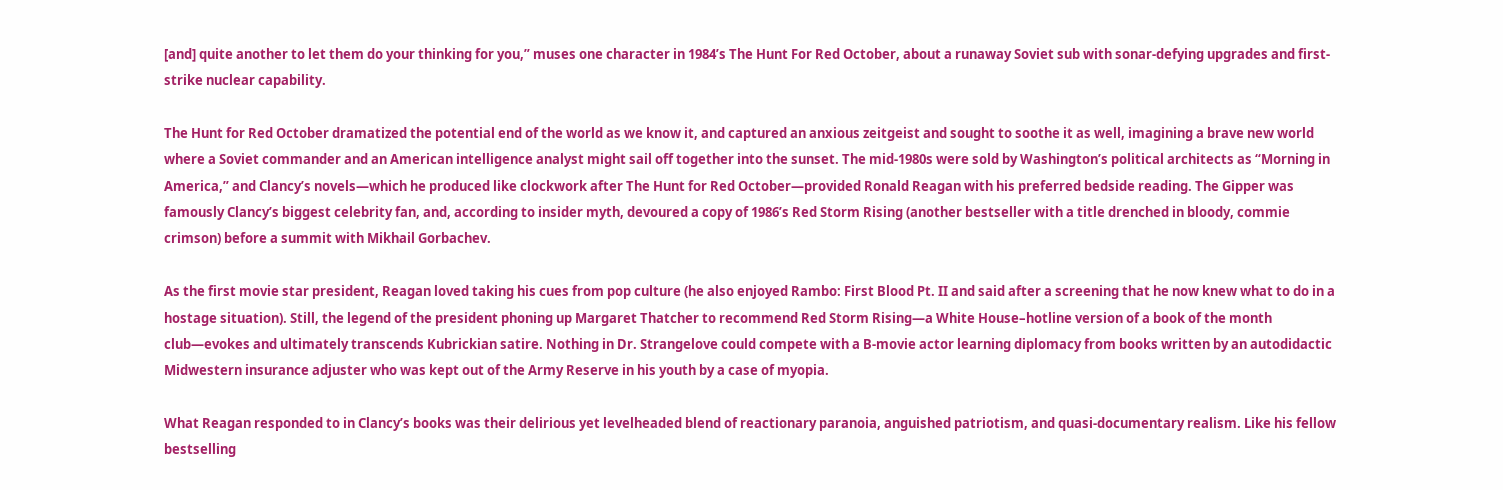[and] quite another to let them do your thinking for you,” muses one character in 1984’s The Hunt For Red October, about a runaway Soviet sub with sonar-defying upgrades and first-strike nuclear capability.

The Hunt for Red October dramatized the potential end of the world as we know it, and captured an anxious zeitgeist and sought to soothe it as well, imagining a brave new world where a Soviet commander and an American intelligence analyst might sail off together into the sunset. The mid-1980s were sold by Washington’s political architects as “Morning in America,” and Clancy’s novels—which he produced like clockwork after The Hunt for Red October—provided Ronald Reagan with his preferred bedside reading. The Gipper was famously Clancy’s biggest celebrity fan, and, according to insider myth, devoured a copy of 1986’s Red Storm Rising (another bestseller with a title drenched in bloody, commie crimson) before a summit with Mikhail Gorbachev.

As the first movie star president, Reagan loved taking his cues from pop culture (he also enjoyed Rambo: First Blood Pt. II and said after a screening that he now knew what to do in a hostage situation). Still, the legend of the president phoning up Margaret Thatcher to recommend Red Storm Rising—a White House–hotline version of a book of the month club—evokes and ultimately transcends Kubrickian satire. Nothing in Dr. Strangelove could compete with a B-movie actor learning diplomacy from books written by an autodidactic Midwestern insurance adjuster who was kept out of the Army Reserve in his youth by a case of myopia.

What Reagan responded to in Clancy’s books was their delirious yet levelheaded blend of reactionary paranoia, anguished patriotism, and quasi-documentary realism. Like his fellow bestselling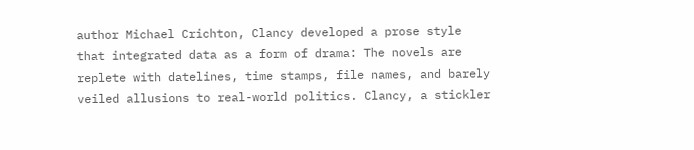author Michael Crichton, Clancy developed a prose style that integrated data as a form of drama: The novels are replete with datelines, time stamps, file names, and barely veiled allusions to real-world politics. Clancy, a stickler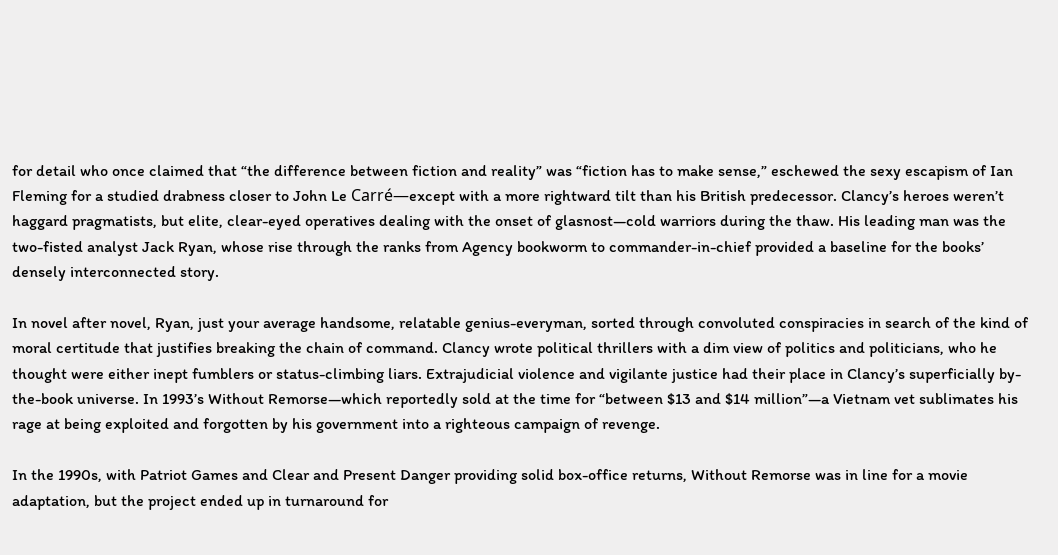for detail who once claimed that “the difference between fiction and reality” was “fiction has to make sense,” eschewed the sexy escapism of Ian Fleming for a studied drabness closer to John Le Carré—except with a more rightward tilt than his British predecessor. Clancy’s heroes weren’t haggard pragmatists, but elite, clear-eyed operatives dealing with the onset of glasnost—cold warriors during the thaw. His leading man was the two-fisted analyst Jack Ryan, whose rise through the ranks from Agency bookworm to commander-in-chief provided a baseline for the books’ densely interconnected story.

In novel after novel, Ryan, just your average handsome, relatable genius-everyman, sorted through convoluted conspiracies in search of the kind of moral certitude that justifies breaking the chain of command. Clancy wrote political thrillers with a dim view of politics and politicians, who he thought were either inept fumblers or status-climbing liars. Extrajudicial violence and vigilante justice had their place in Clancy’s superficially by-the-book universe. In 1993’s Without Remorse—which reportedly sold at the time for “between $13 and $14 million”—a Vietnam vet sublimates his rage at being exploited and forgotten by his government into a righteous campaign of revenge.

In the 1990s, with Patriot Games and Clear and Present Danger providing solid box-office returns, Without Remorse was in line for a movie adaptation, but the project ended up in turnaround for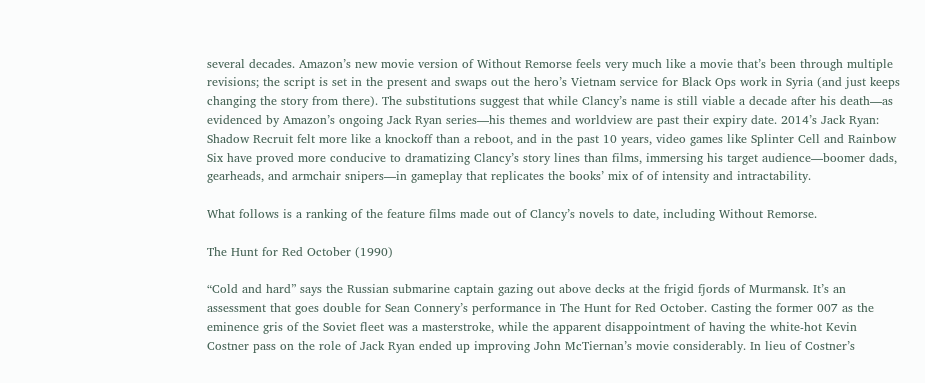several decades. Amazon’s new movie version of Without Remorse feels very much like a movie that’s been through multiple revisions; the script is set in the present and swaps out the hero’s Vietnam service for Black Ops work in Syria (and just keeps changing the story from there). The substitutions suggest that while Clancy’s name is still viable a decade after his death—as evidenced by Amazon’s ongoing Jack Ryan series—his themes and worldview are past their expiry date. 2014’s Jack Ryan: Shadow Recruit felt more like a knockoff than a reboot, and in the past 10 years, video games like Splinter Cell and Rainbow Six have proved more conducive to dramatizing Clancy’s story lines than films, immersing his target audience—boomer dads, gearheads, and armchair snipers—in gameplay that replicates the books’ mix of of intensity and intractability.

What follows is a ranking of the feature films made out of Clancy’s novels to date, including Without Remorse.

The Hunt for Red October (1990)

“Cold and hard” says the Russian submarine captain gazing out above decks at the frigid fjords of Murmansk. It’s an assessment that goes double for Sean Connery’s performance in The Hunt for Red October. Casting the former 007 as the eminence gris of the Soviet fleet was a masterstroke, while the apparent disappointment of having the white-hot Kevin Costner pass on the role of Jack Ryan ended up improving John McTiernan’s movie considerably. In lieu of Costner’s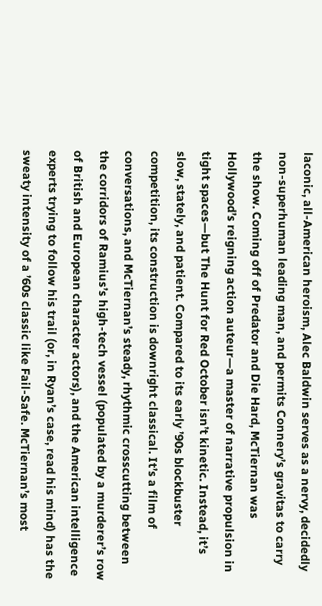laconic, all-American heroism, Alec Baldwin serves as a nervy, decidedly non-superhuman leading man, and permits Connery’s gravitas to carry the show. Coming off of Predator and Die Hard, McTiernan was Hollywood’s reigning action auteur—a master of narrative propulsion in tight spaces—but The Hunt for Red October isn’t kinetic. Instead, it’s slow, stately, and patient. Compared to its early ’90s blockbuster competition, its construction is downright classical. It’s a film of conversations, and McTiernan’s steady, rhythmic crosscutting between the corridors of Ramius’s high-tech vessel (populated by a murderer’s row of British and European character actors), and the American intelligence experts trying to follow his trail (or, in Ryan’s case, read his mind) has the sweaty intensity of a ’60s classic like Fail-Safe. McTiernan’s most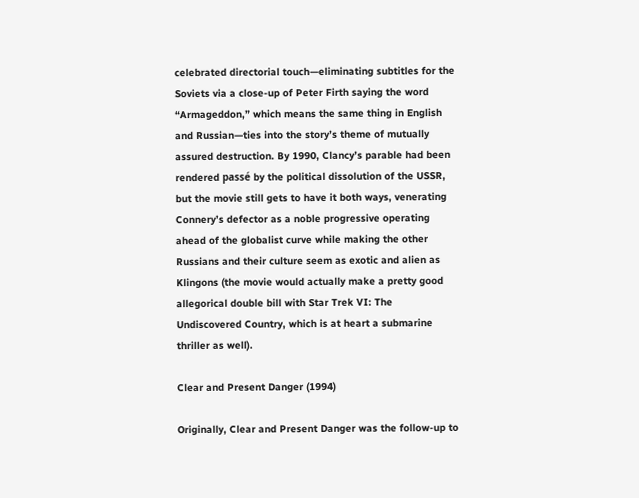celebrated directorial touch—eliminating subtitles for the Soviets via a close-up of Peter Firth saying the word “Armageddon,” which means the same thing in English and Russian—ties into the story’s theme of mutually assured destruction. By 1990, Clancy’s parable had been rendered passé by the political dissolution of the USSR, but the movie still gets to have it both ways, venerating Connery’s defector as a noble progressive operating ahead of the globalist curve while making the other Russians and their culture seem as exotic and alien as Klingons (the movie would actually make a pretty good allegorical double bill with Star Trek VI: The Undiscovered Country, which is at heart a submarine thriller as well).

Clear and Present Danger (1994)

Originally, Clear and Present Danger was the follow-up to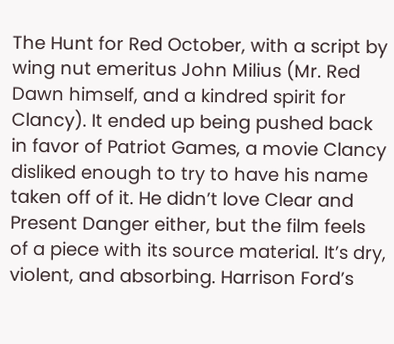The Hunt for Red October, with a script by wing nut emeritus John Milius (Mr. Red Dawn himself, and a kindred spirit for Clancy). It ended up being pushed back in favor of Patriot Games, a movie Clancy disliked enough to try to have his name taken off of it. He didn’t love Clear and Present Danger either, but the film feels of a piece with its source material. It’s dry, violent, and absorbing. Harrison Ford’s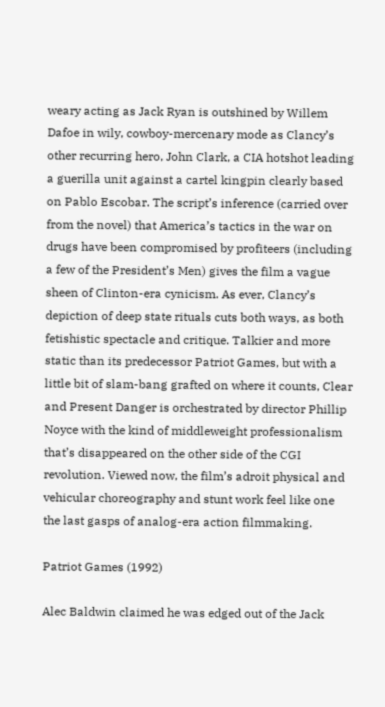weary acting as Jack Ryan is outshined by Willem Dafoe in wily, cowboy-mercenary mode as Clancy’s other recurring hero, John Clark, a CIA hotshot leading a guerilla unit against a cartel kingpin clearly based on Pablo Escobar. The script’s inference (carried over from the novel) that America’s tactics in the war on drugs have been compromised by profiteers (including a few of the President’s Men) gives the film a vague sheen of Clinton-era cynicism. As ever, Clancy’s depiction of deep state rituals cuts both ways, as both fetishistic spectacle and critique. Talkier and more static than its predecessor Patriot Games, but with a little bit of slam-bang grafted on where it counts, Clear and Present Danger is orchestrated by director Phillip Noyce with the kind of middleweight professionalism that’s disappeared on the other side of the CGI revolution. Viewed now, the film’s adroit physical and vehicular choreography and stunt work feel like one the last gasps of analog-era action filmmaking.

Patriot Games (1992)

Alec Baldwin claimed he was edged out of the Jack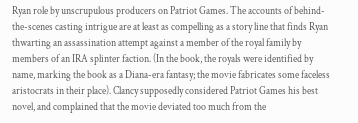Ryan role by unscrupulous producers on Patriot Games. The accounts of behind-the-scenes casting intrigue are at least as compelling as a story line that finds Ryan thwarting an assassination attempt against a member of the royal family by members of an IRA splinter faction. (In the book, the royals were identified by name, marking the book as a Diana-era fantasy; the movie fabricates some faceless aristocrats in their place). Clancy supposedly considered Patriot Games his best novel, and complained that the movie deviated too much from the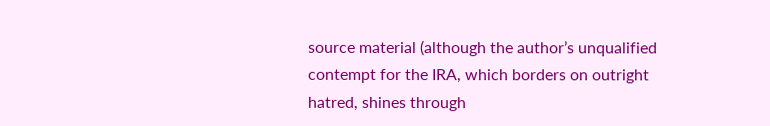source material (although the author’s unqualified contempt for the IRA, which borders on outright hatred, shines through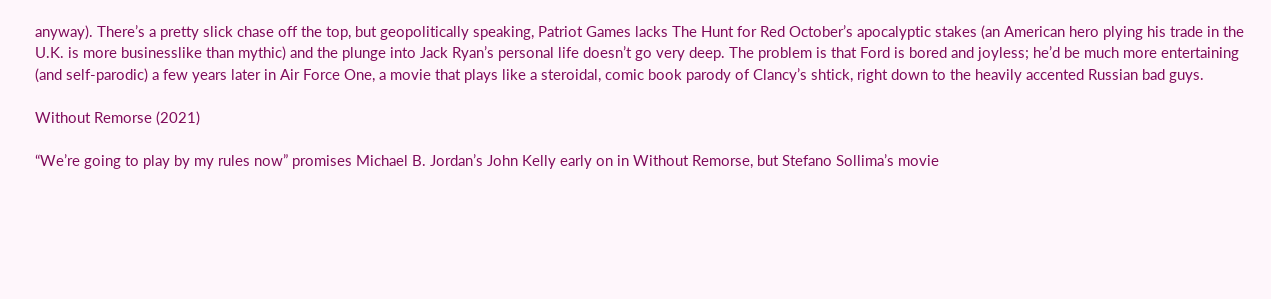anyway). There’s a pretty slick chase off the top, but geopolitically speaking, Patriot Games lacks The Hunt for Red October’s apocalyptic stakes (an American hero plying his trade in the U.K. is more businesslike than mythic) and the plunge into Jack Ryan’s personal life doesn’t go very deep. The problem is that Ford is bored and joyless; he’d be much more entertaining (and self-parodic) a few years later in Air Force One, a movie that plays like a steroidal, comic book parody of Clancy’s shtick, right down to the heavily accented Russian bad guys.

Without Remorse (2021)

“We’re going to play by my rules now” promises Michael B. Jordan’s John Kelly early on in Without Remorse, but Stefano Sollima’s movie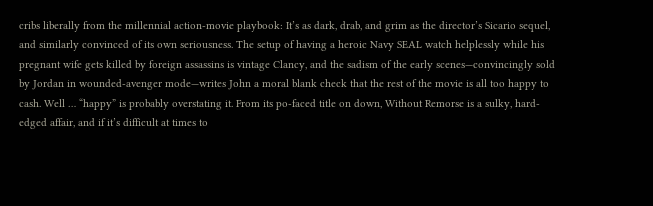cribs liberally from the millennial action-movie playbook: It’s as dark, drab, and grim as the director’s Sicario sequel, and similarly convinced of its own seriousness. The setup of having a heroic Navy SEAL watch helplessly while his pregnant wife gets killed by foreign assassins is vintage Clancy, and the sadism of the early scenes—convincingly sold by Jordan in wounded-avenger mode—writes John a moral blank check that the rest of the movie is all too happy to cash. Well … “happy” is probably overstating it. From its po-faced title on down, Without Remorse is a sulky, hard-edged affair, and if it’s difficult at times to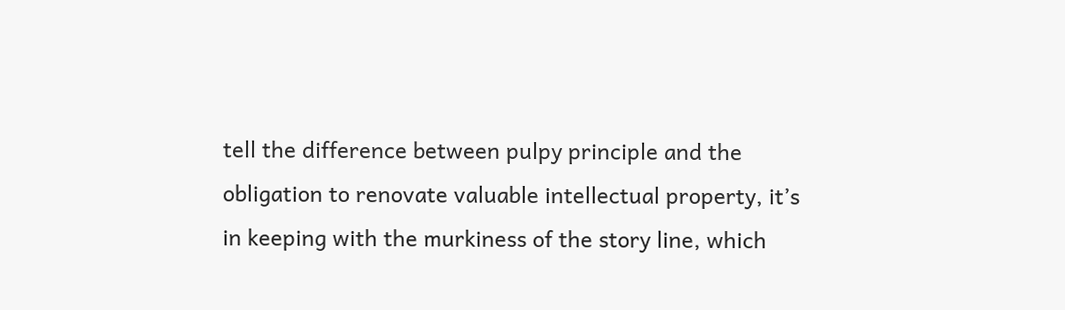tell the difference between pulpy principle and the obligation to renovate valuable intellectual property, it’s in keeping with the murkiness of the story line, which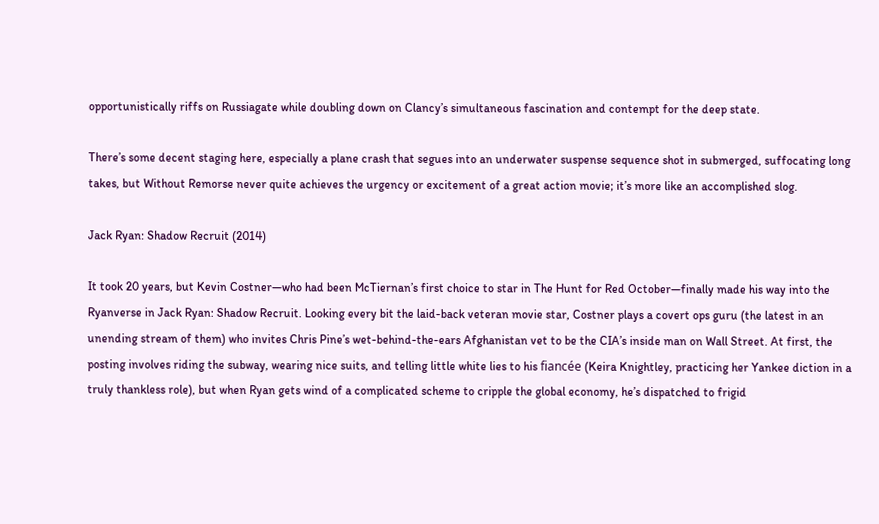opportunistically riffs on Russiagate while doubling down on Clancy’s simultaneous fascination and contempt for the deep state.

There’s some decent staging here, especially a plane crash that segues into an underwater suspense sequence shot in submerged, suffocating long takes, but Without Remorse never quite achieves the urgency or excitement of a great action movie; it’s more like an accomplished slog.

Jack Ryan: Shadow Recruit (2014)

It took 20 years, but Kevin Costner—who had been McTiernan’s first choice to star in The Hunt for Red October—finally made his way into the Ryanverse in Jack Ryan: Shadow Recruit. Looking every bit the laid-back veteran movie star, Costner plays a covert ops guru (the latest in an unending stream of them) who invites Chris Pine’s wet-behind-the-ears Afghanistan vet to be the CIA’s inside man on Wall Street. At first, the posting involves riding the subway, wearing nice suits, and telling little white lies to his fiancée (Keira Knightley, practicing her Yankee diction in a truly thankless role), but when Ryan gets wind of a complicated scheme to cripple the global economy, he’s dispatched to frigid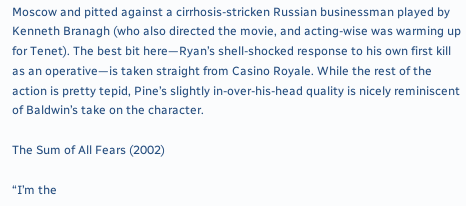Moscow and pitted against a cirrhosis-stricken Russian businessman played by Kenneth Branagh (who also directed the movie, and acting-wise was warming up for Tenet). The best bit here—Ryan’s shell-shocked response to his own first kill as an operative—is taken straight from Casino Royale. While the rest of the action is pretty tepid, Pine’s slightly in-over-his-head quality is nicely reminiscent of Baldwin’s take on the character.

The Sum of All Fears (2002)

“I’m the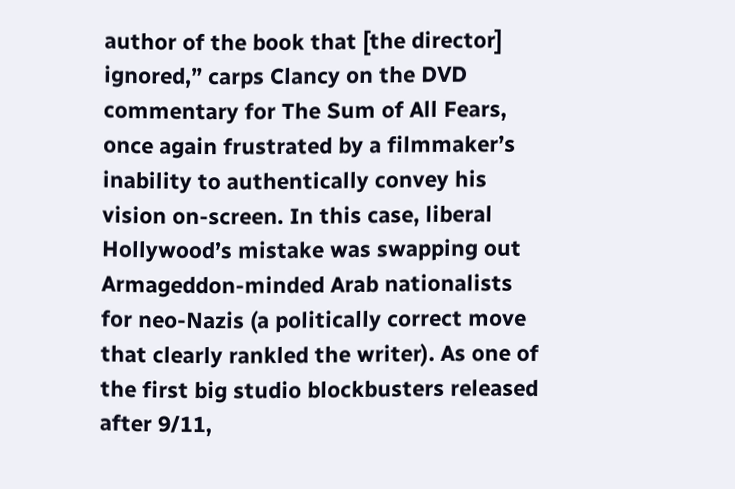author of the book that [the director] ignored,” carps Clancy on the DVD commentary for The Sum of All Fears, once again frustrated by a filmmaker’s inability to authentically convey his vision on-screen. In this case, liberal Hollywood’s mistake was swapping out Armageddon-minded Arab nationalists for neo-Nazis (a politically correct move that clearly rankled the writer). As one of the first big studio blockbusters released after 9/11,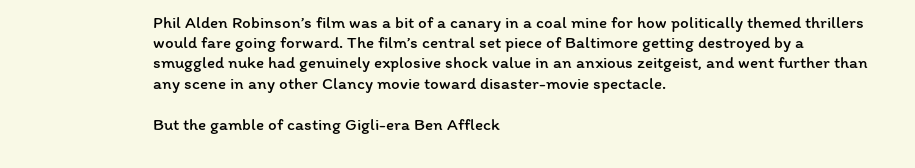Phil Alden Robinson’s film was a bit of a canary in a coal mine for how politically themed thrillers would fare going forward. The film’s central set piece of Baltimore getting destroyed by a smuggled nuke had genuinely explosive shock value in an anxious zeitgeist, and went further than any scene in any other Clancy movie toward disaster-movie spectacle.

But the gamble of casting Gigli-era Ben Affleck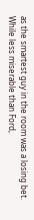as the smartest guy in the room was a losing bet. While less miserable than Ford,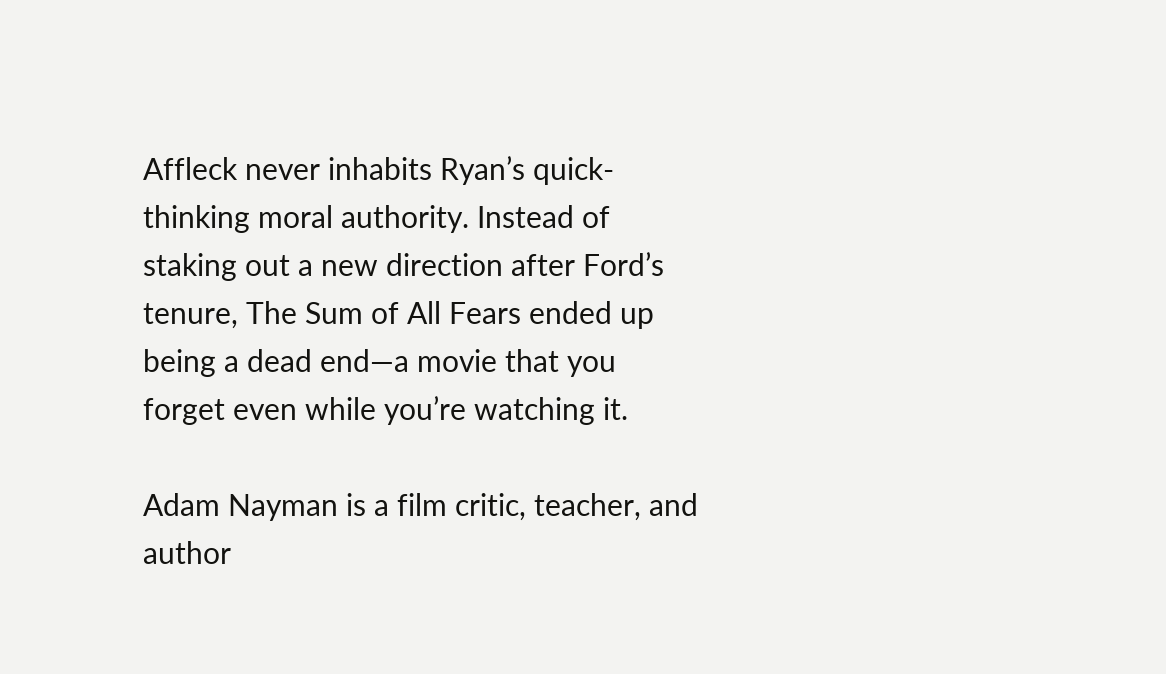Affleck never inhabits Ryan’s quick-thinking moral authority. Instead of staking out a new direction after Ford’s tenure, The Sum of All Fears ended up being a dead end—a movie that you forget even while you’re watching it.

Adam Nayman is a film critic, teacher, and author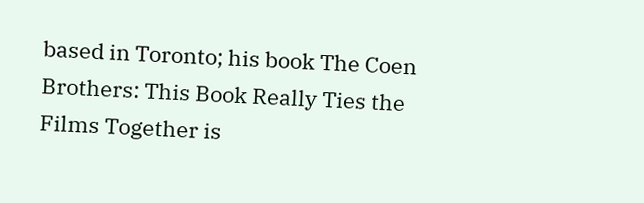based in Toronto; his book The Coen Brothers: This Book Really Ties the Films Together is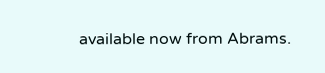available now from Abrams.